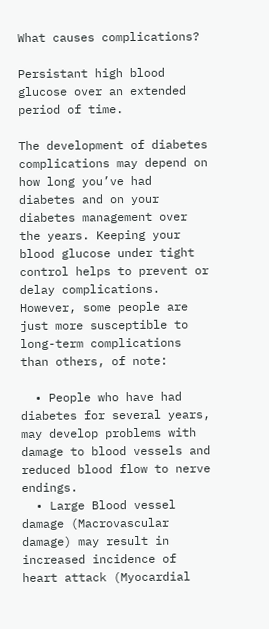What causes complications?

Persistant high blood glucose over an extended period of time.

The development of diabetes complications may depend on how long you’ve had diabetes and on your diabetes management over the years. Keeping your blood glucose under tight control helps to prevent or delay complications.
However, some people are just more susceptible to long-term complications than others, of note:

  • People who have had diabetes for several years, may develop problems with damage to blood vessels and reduced blood flow to nerve endings.
  • Large Blood vessel damage (Macrovascular damage) may result in increased incidence of heart attack (Myocardial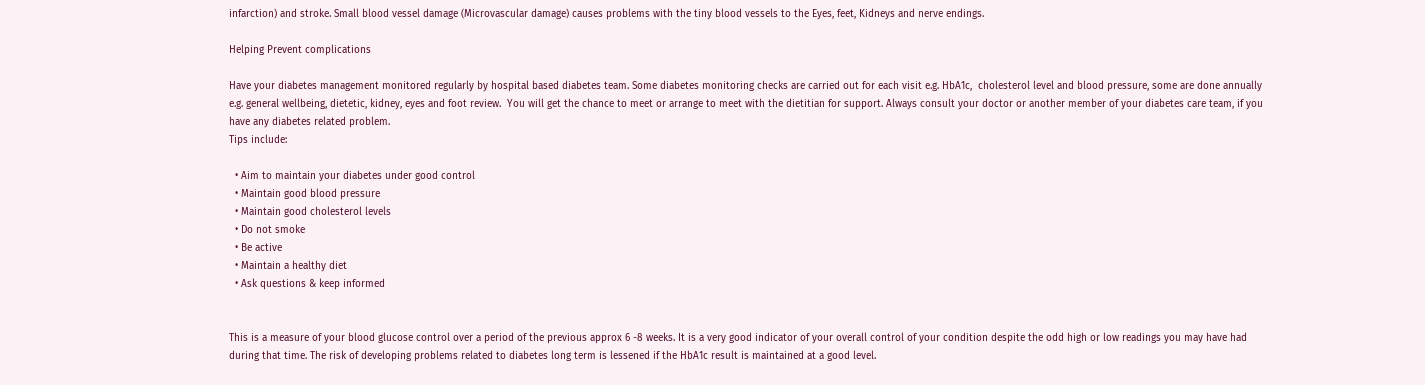infarction) and stroke. Small blood vessel damage (Microvascular damage) causes problems with the tiny blood vessels to the Eyes, feet, Kidneys and nerve endings.

Helping Prevent complications

Have your diabetes management monitored regularly by hospital based diabetes team. Some diabetes monitoring checks are carried out for each visit e.g. HbA1c,  cholesterol level and blood pressure, some are done annually e.g. general wellbeing, dietetic, kidney, eyes and foot review.  You will get the chance to meet or arrange to meet with the dietitian for support. Always consult your doctor or another member of your diabetes care team, if you have any diabetes related problem.
Tips include:

  • Aim to maintain your diabetes under good control
  • Maintain good blood pressure
  • Maintain good cholesterol levels
  • Do not smoke
  • Be active
  • Maintain a healthy diet
  • Ask questions & keep informed


This is a measure of your blood glucose control over a period of the previous approx 6 -8 weeks. It is a very good indicator of your overall control of your condition despite the odd high or low readings you may have had during that time. The risk of developing problems related to diabetes long term is lessened if the HbA1c result is maintained at a good level.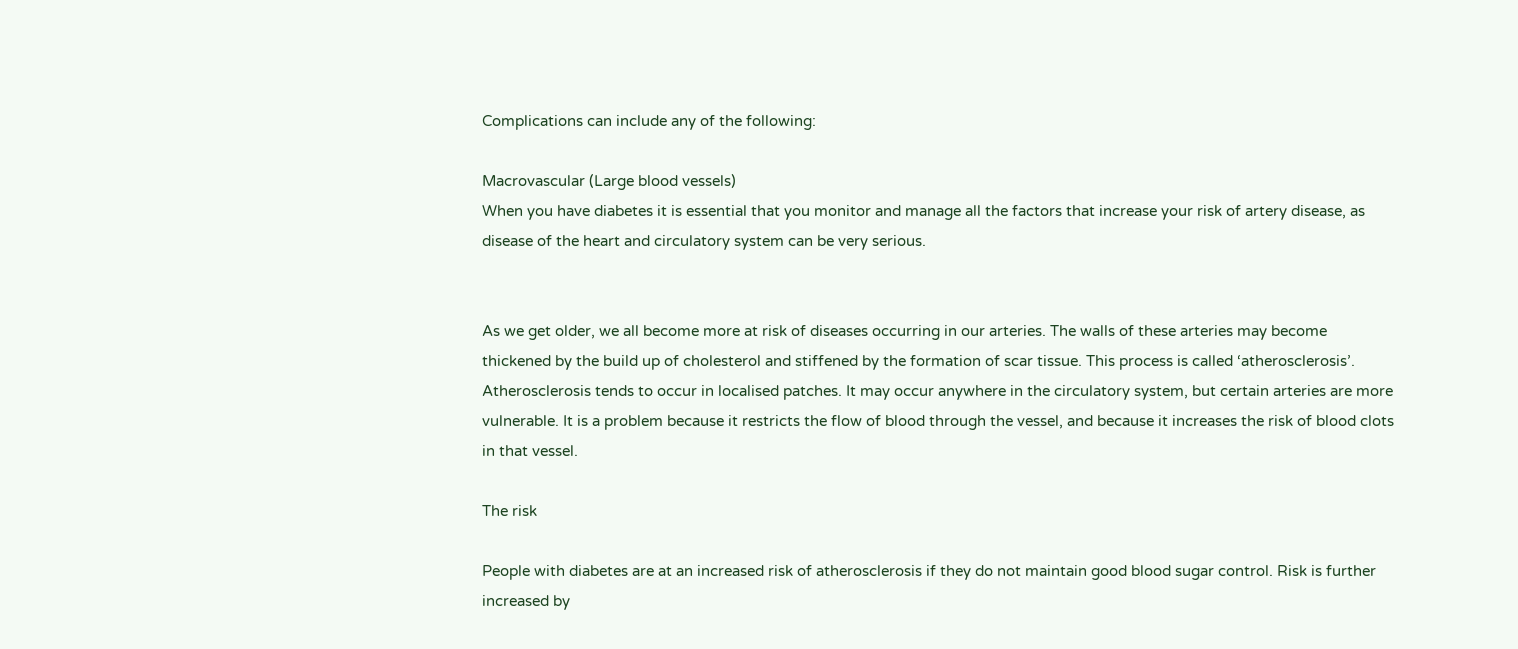Complications can include any of the following:

Macrovascular (Large blood vessels)
When you have diabetes it is essential that you monitor and manage all the factors that increase your risk of artery disease, as disease of the heart and circulatory system can be very serious.


As we get older, we all become more at risk of diseases occurring in our arteries. The walls of these arteries may become thickened by the build up of cholesterol and stiffened by the formation of scar tissue. This process is called ‘atherosclerosis’. Atherosclerosis tends to occur in localised patches. It may occur anywhere in the circulatory system, but certain arteries are more vulnerable. It is a problem because it restricts the flow of blood through the vessel, and because it increases the risk of blood clots in that vessel.

The risk

People with diabetes are at an increased risk of atherosclerosis if they do not maintain good blood sugar control. Risk is further increased by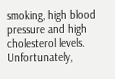smoking, high blood pressure and high cholesterol levels. Unfortunately,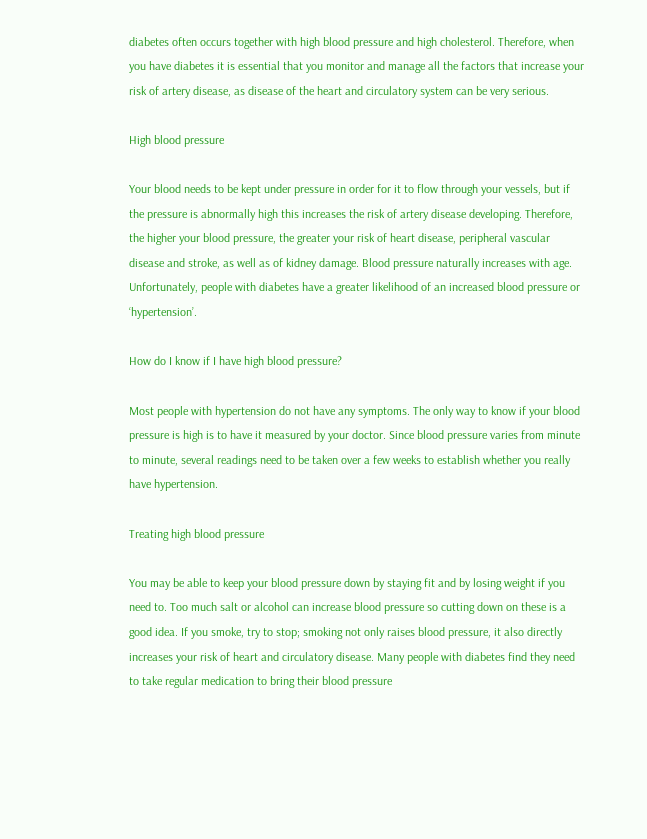diabetes often occurs together with high blood pressure and high cholesterol. Therefore, when you have diabetes it is essential that you monitor and manage all the factors that increase your risk of artery disease, as disease of the heart and circulatory system can be very serious.

High blood pressure

Your blood needs to be kept under pressure in order for it to flow through your vessels, but if the pressure is abnormally high this increases the risk of artery disease developing. Therefore, the higher your blood pressure, the greater your risk of heart disease, peripheral vascular disease and stroke, as well as of kidney damage. Blood pressure naturally increases with age. Unfortunately, people with diabetes have a greater likelihood of an increased blood pressure or ‘hypertension’.

How do I know if I have high blood pressure?

Most people with hypertension do not have any symptoms. The only way to know if your blood pressure is high is to have it measured by your doctor. Since blood pressure varies from minute to minute, several readings need to be taken over a few weeks to establish whether you really have hypertension.

Treating high blood pressure

You may be able to keep your blood pressure down by staying fit and by losing weight if you need to. Too much salt or alcohol can increase blood pressure so cutting down on these is a good idea. If you smoke, try to stop; smoking not only raises blood pressure, it also directly increases your risk of heart and circulatory disease. Many people with diabetes find they need to take regular medication to bring their blood pressure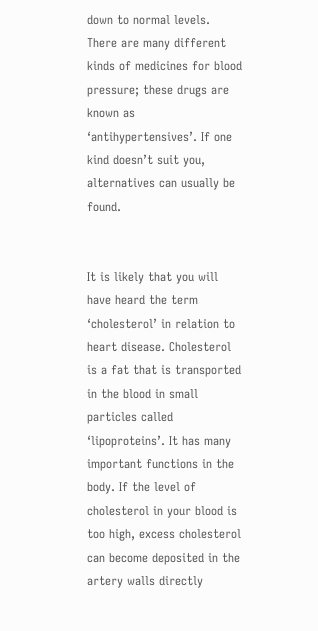down to normal levels. There are many different kinds of medicines for blood pressure; these drugs are known as ‘antihypertensives’. If one kind doesn’t suit you, alternatives can usually be found.


It is likely that you will have heard the term ‘cholesterol’ in relation to heart disease. Cholesterol is a fat that is transported in the blood in small particles called ‘lipoproteins’. It has many important functions in the body. If the level of cholesterol in your blood is too high, excess cholesterol can become deposited in the artery walls directly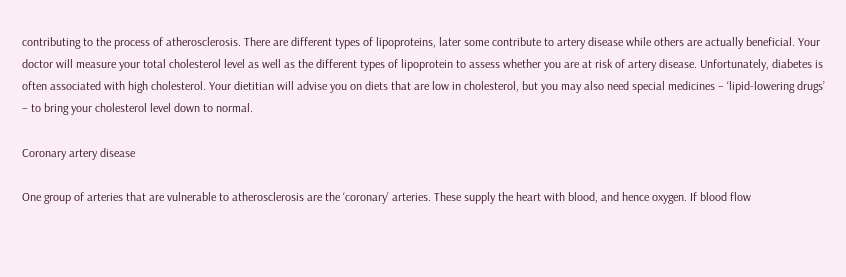contributing to the process of atherosclerosis. There are different types of lipoproteins, later some contribute to artery disease while others are actually beneficial. Your doctor will measure your total cholesterol level as well as the different types of lipoprotein to assess whether you are at risk of artery disease. Unfortunately, diabetes is often associated with high cholesterol. Your dietitian will advise you on diets that are low in cholesterol, but you may also need special medicines – ‘lipid-lowering drugs’ – to bring your cholesterol level down to normal.

Coronary artery disease

One group of arteries that are vulnerable to atherosclerosis are the ‘coronary’ arteries. These supply the heart with blood, and hence oxygen. If blood flow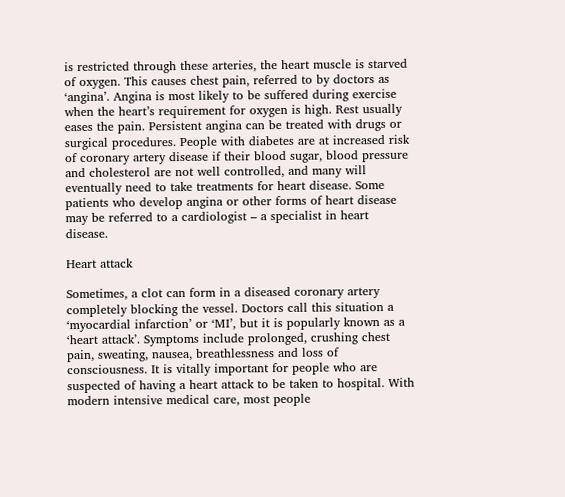is restricted through these arteries, the heart muscle is starved of oxygen. This causes chest pain, referred to by doctors as ‘angina’. Angina is most likely to be suffered during exercise when the heart’s requirement for oxygen is high. Rest usually eases the pain. Persistent angina can be treated with drugs or surgical procedures. People with diabetes are at increased risk of coronary artery disease if their blood sugar, blood pressure and cholesterol are not well controlled, and many will eventually need to take treatments for heart disease. Some patients who develop angina or other forms of heart disease may be referred to a cardiologist – a specialist in heart disease.

Heart attack

Sometimes, a clot can form in a diseased coronary artery completely blocking the vessel. Doctors call this situation a ‘myocardial infarction’ or ‘MI’, but it is popularly known as a ‘heart attack’. Symptoms include prolonged, crushing chest pain, sweating, nausea, breathlessness and loss of consciousness. It is vitally important for people who are suspected of having a heart attack to be taken to hospital. With modern intensive medical care, most people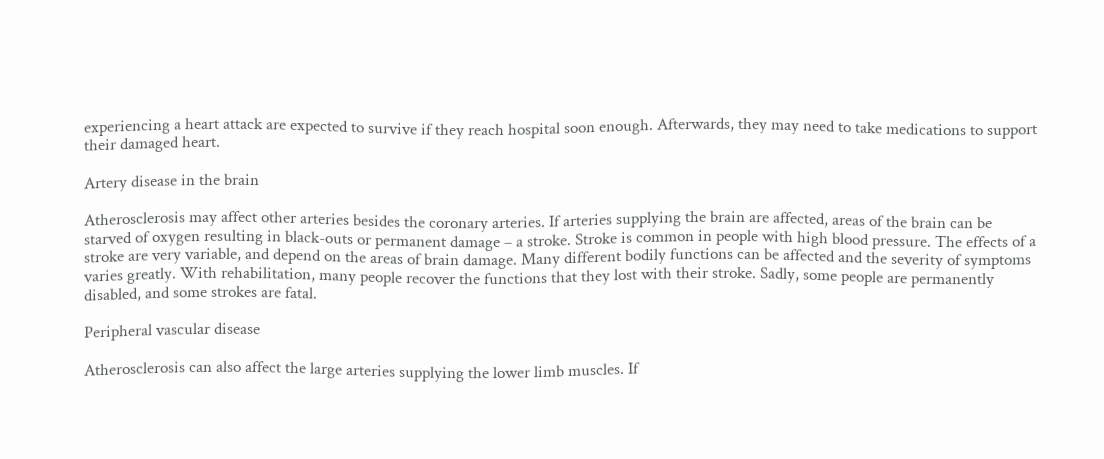experiencing a heart attack are expected to survive if they reach hospital soon enough. Afterwards, they may need to take medications to support their damaged heart.

Artery disease in the brain

Atherosclerosis may affect other arteries besides the coronary arteries. If arteries supplying the brain are affected, areas of the brain can be starved of oxygen resulting in black-outs or permanent damage – a stroke. Stroke is common in people with high blood pressure. The effects of a stroke are very variable, and depend on the areas of brain damage. Many different bodily functions can be affected and the severity of symptoms varies greatly. With rehabilitation, many people recover the functions that they lost with their stroke. Sadly, some people are permanently disabled, and some strokes are fatal.

Peripheral vascular disease

Atherosclerosis can also affect the large arteries supplying the lower limb muscles. If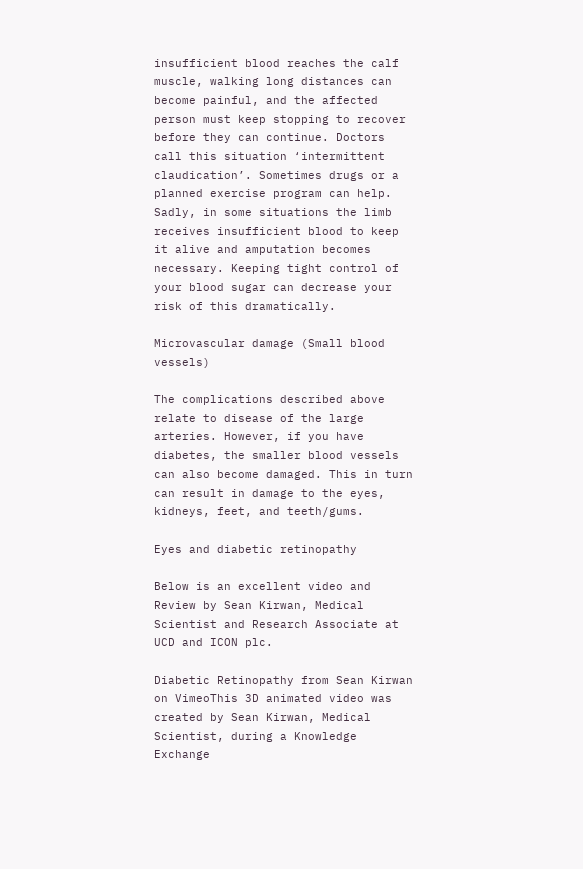insufficient blood reaches the calf muscle, walking long distances can become painful, and the affected person must keep stopping to recover before they can continue. Doctors call this situation ‘intermittent claudication’. Sometimes drugs or a planned exercise program can help. Sadly, in some situations the limb receives insufficient blood to keep it alive and amputation becomes necessary. Keeping tight control of your blood sugar can decrease your risk of this dramatically.

Microvascular damage (Small blood vessels)

The complications described above relate to disease of the large arteries. However, if you have diabetes, the smaller blood vessels can also become damaged. This in turn can result in damage to the eyes, kidneys, feet, and teeth/gums.

Eyes and diabetic retinopathy

Below is an excellent video and Review by Sean Kirwan, Medical Scientist and Research Associate at UCD and ICON plc.

Diabetic Retinopathy from Sean Kirwan on VimeoThis 3D animated video was created by Sean Kirwan, Medical Scientist, during a Knowledge Exchange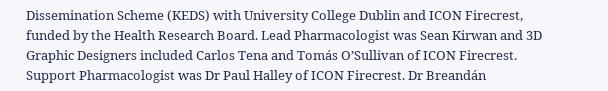Dissemination Scheme (KEDS) with University College Dublin and ICON Firecrest, funded by the Health Research Board. Lead Pharmacologist was Sean Kirwan and 3D Graphic Designers included Carlos Tena and Tomás O’Sullivan of ICON Firecrest. Support Pharmacologist was Dr Paul Halley of ICON Firecrest. Dr Breandán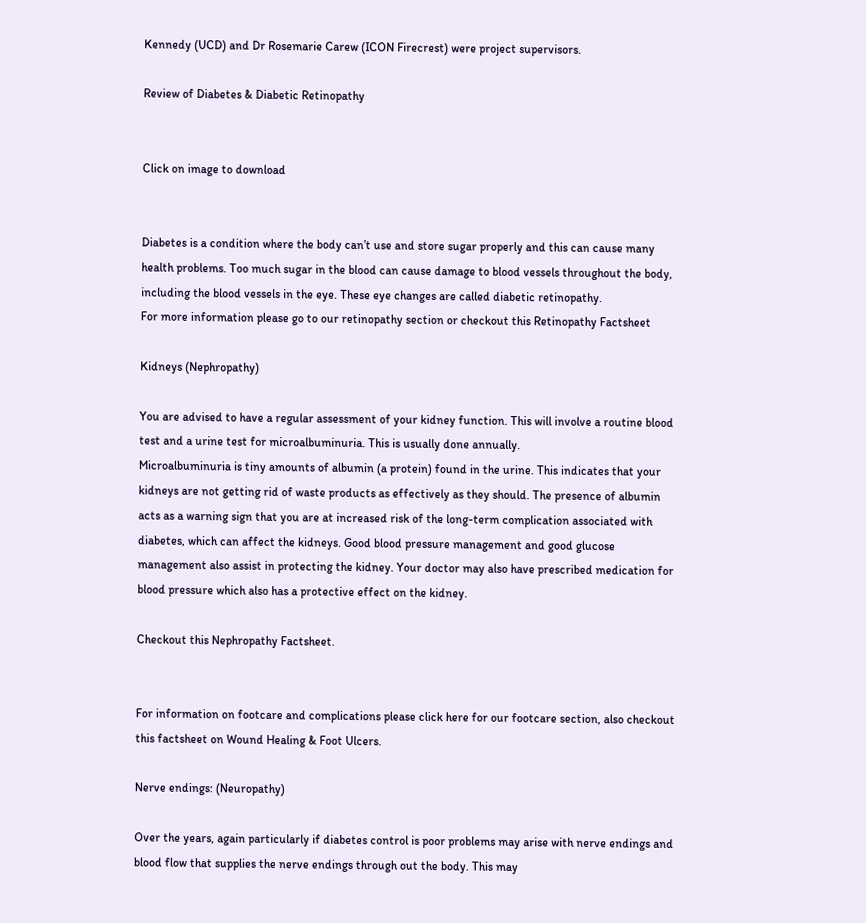Kennedy (UCD) and Dr Rosemarie Carew (ICON Firecrest) were project supervisors.

Review of Diabetes & Diabetic Retinopathy


Click on image to download


Diabetes is a condition where the body can’t use and store sugar properly and this can cause many health problems. Too much sugar in the blood can cause damage to blood vessels throughout the body, including the blood vessels in the eye. These eye changes are called diabetic retinopathy.
For more information please go to our retinopathy section or checkout this Retinopathy Factsheet

Kidneys (Nephropathy)

You are advised to have a regular assessment of your kidney function. This will involve a routine blood test and a urine test for microalbuminuria. This is usually done annually.
Microalbuminuria is tiny amounts of albumin (a protein) found in the urine. This indicates that your kidneys are not getting rid of waste products as effectively as they should. The presence of albumin acts as a warning sign that you are at increased risk of the long-term complication associated with diabetes, which can affect the kidneys. Good blood pressure management and good glucose management also assist in protecting the kidney. Your doctor may also have prescribed medication for blood pressure which also has a protective effect on the kidney.

Checkout this Nephropathy Factsheet.


For information on footcare and complications please click here for our footcare section, also checkout this factsheet on Wound Healing & Foot Ulcers.

Nerve endings: (Neuropathy)

Over the years, again particularly if diabetes control is poor problems may arise with nerve endings and blood flow that supplies the nerve endings through out the body. This may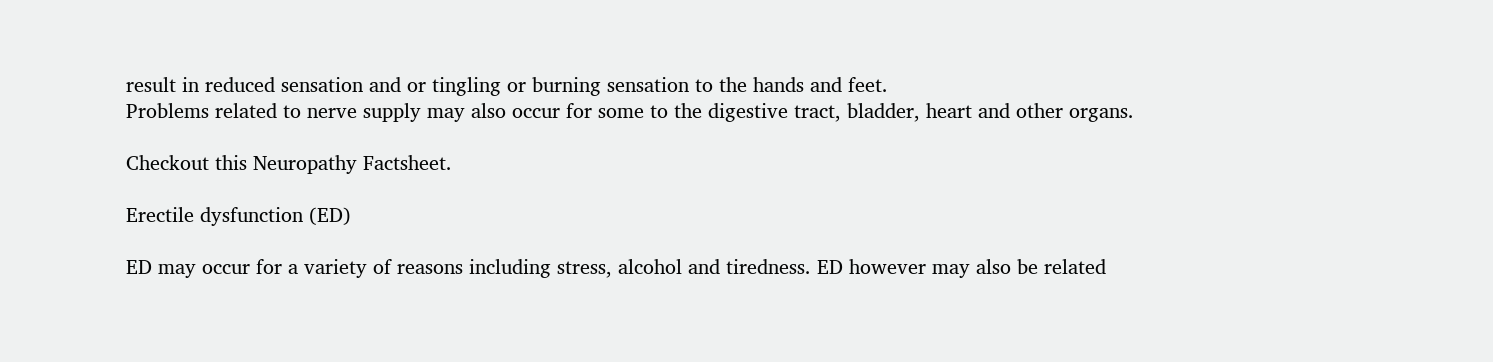result in reduced sensation and or tingling or burning sensation to the hands and feet.
Problems related to nerve supply may also occur for some to the digestive tract, bladder, heart and other organs.

Checkout this Neuropathy Factsheet.

Erectile dysfunction (ED)

ED may occur for a variety of reasons including stress, alcohol and tiredness. ED however may also be related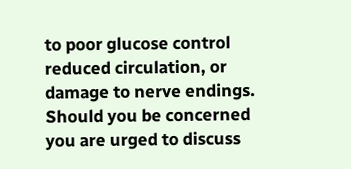to poor glucose control reduced circulation, or damage to nerve endings. Should you be concerned you are urged to discuss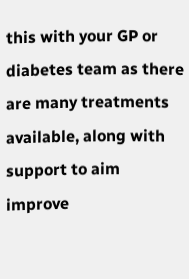this with your GP or diabetes team as there are many treatments available, along with support to aim improve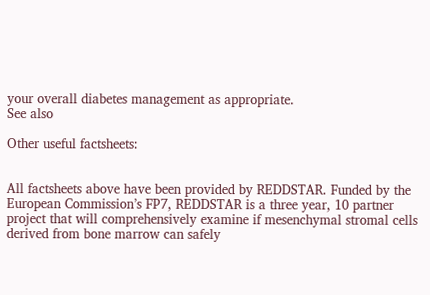your overall diabetes management as appropriate.
See also

Other useful factsheets:


All factsheets above have been provided by REDDSTAR. Funded by the European Commission’s FP7, REDDSTAR is a three year, 10 partner project that will comprehensively examine if mesenchymal stromal cells derived from bone marrow can safely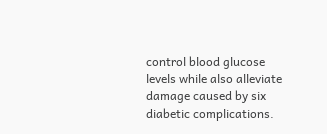control blood glucose levels while also alleviate damage caused by six diabetic complications.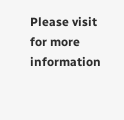Please visit for more information